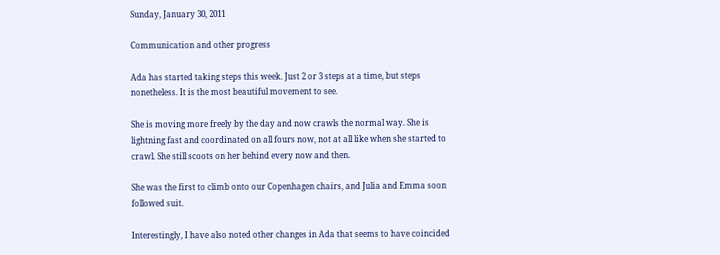Sunday, January 30, 2011

Communication and other progress

Ada has started taking steps this week. Just 2 or 3 steps at a time, but steps nonetheless. It is the most beautiful movement to see.

She is moving more freely by the day and now crawls the normal way. She is lightning fast and coordinated on all fours now, not at all like when she started to crawl. She still scoots on her behind every now and then.

She was the first to climb onto our Copenhagen chairs, and Julia and Emma soon followed suit.

Interestingly, I have also noted other changes in Ada that seems to have coincided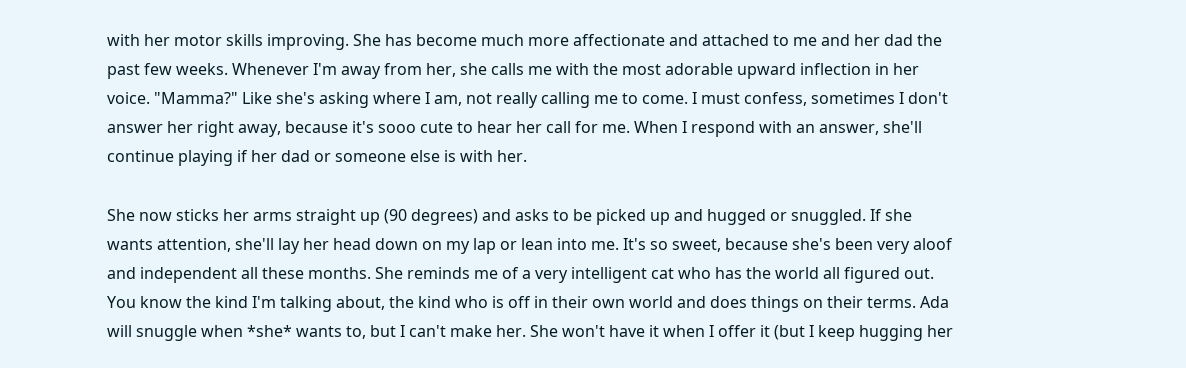with her motor skills improving. She has become much more affectionate and attached to me and her dad the past few weeks. Whenever I'm away from her, she calls me with the most adorable upward inflection in her voice. "Mamma?" Like she's asking where I am, not really calling me to come. I must confess, sometimes I don't answer her right away, because it's sooo cute to hear her call for me. When I respond with an answer, she'll continue playing if her dad or someone else is with her.

She now sticks her arms straight up (90 degrees) and asks to be picked up and hugged or snuggled. If she wants attention, she'll lay her head down on my lap or lean into me. It's so sweet, because she's been very aloof and independent all these months. She reminds me of a very intelligent cat who has the world all figured out. You know the kind I'm talking about, the kind who is off in their own world and does things on their terms. Ada will snuggle when *she* wants to, but I can't make her. She won't have it when I offer it (but I keep hugging her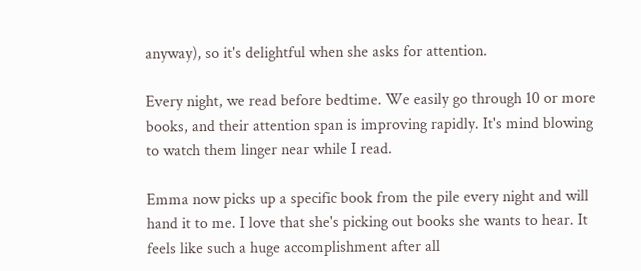anyway), so it's delightful when she asks for attention.

Every night, we read before bedtime. We easily go through 10 or more books, and their attention span is improving rapidly. It's mind blowing to watch them linger near while I read.

Emma now picks up a specific book from the pile every night and will hand it to me. I love that she's picking out books she wants to hear. It feels like such a huge accomplishment after all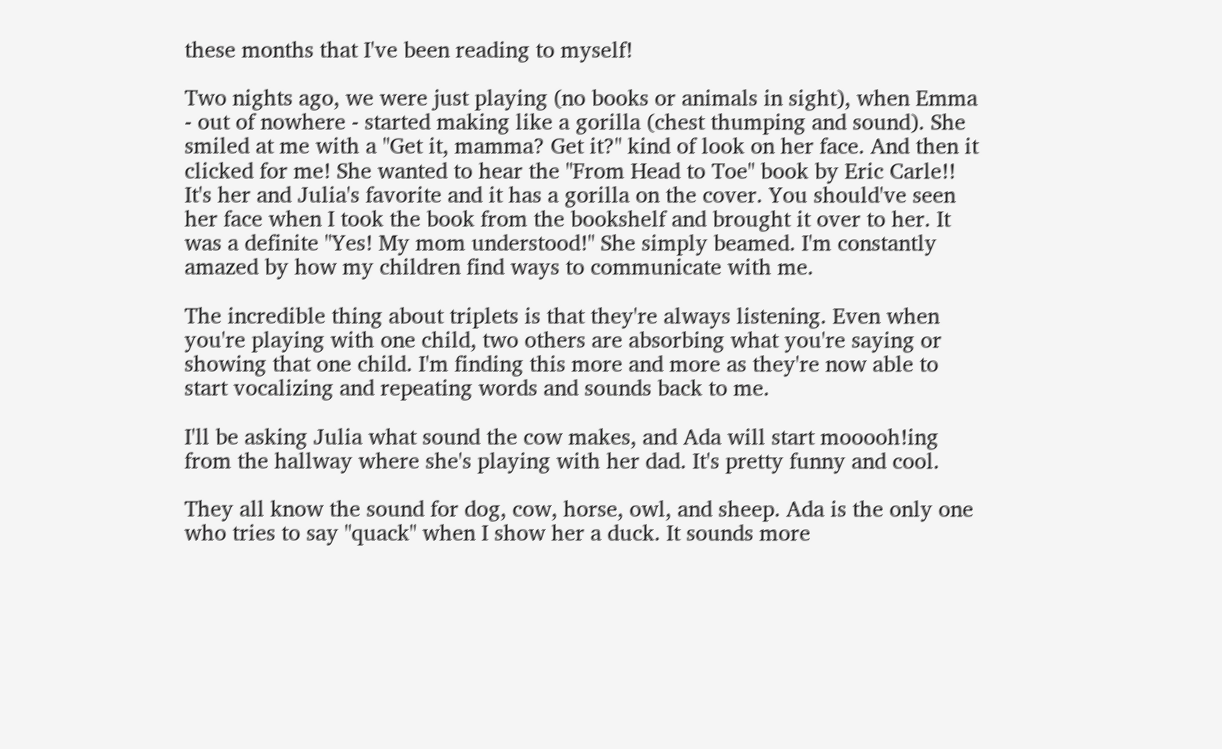these months that I've been reading to myself!

Two nights ago, we were just playing (no books or animals in sight), when Emma - out of nowhere - started making like a gorilla (chest thumping and sound). She smiled at me with a "Get it, mamma? Get it?" kind of look on her face. And then it clicked for me! She wanted to hear the "From Head to Toe" book by Eric Carle!! It's her and Julia's favorite and it has a gorilla on the cover. You should've seen her face when I took the book from the bookshelf and brought it over to her. It was a definite "Yes! My mom understood!" She simply beamed. I'm constantly amazed by how my children find ways to communicate with me.

The incredible thing about triplets is that they're always listening. Even when you're playing with one child, two others are absorbing what you're saying or showing that one child. I'm finding this more and more as they're now able to start vocalizing and repeating words and sounds back to me.

I'll be asking Julia what sound the cow makes, and Ada will start mooooh!ing from the hallway where she's playing with her dad. It's pretty funny and cool.

They all know the sound for dog, cow, horse, owl, and sheep. Ada is the only one who tries to say "quack" when I show her a duck. It sounds more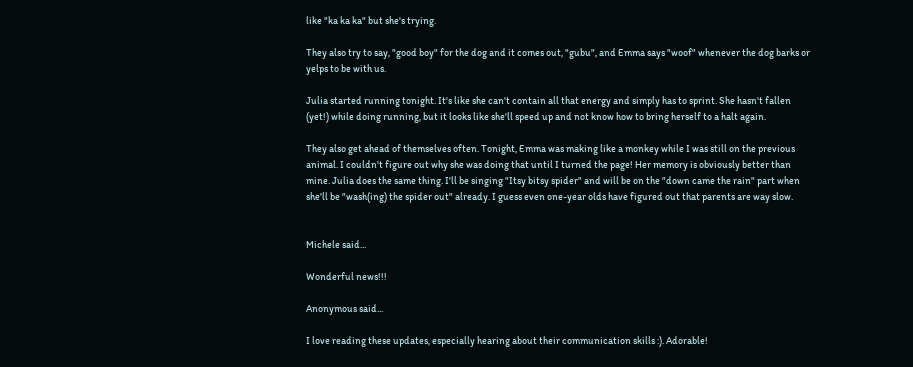like "ka ka ka" but she's trying.

They also try to say, "good boy" for the dog and it comes out, "gubu", and Emma says "woof" whenever the dog barks or yelps to be with us.

Julia started running tonight. It's like she can't contain all that energy and simply has to sprint. She hasn't fallen (yet!) while doing running, but it looks like she'll speed up and not know how to bring herself to a halt again.

They also get ahead of themselves often. Tonight, Emma was making like a monkey while I was still on the previous animal. I couldn't figure out why she was doing that until I turned the page! Her memory is obviously better than mine. Julia does the same thing. I'll be singing "Itsy bitsy spider" and will be on the "down came the rain" part when she'll be "wash(ing) the spider out" already. I guess even one-year olds have figured out that parents are way slow.


Michele said...

Wonderful news!!!

Anonymous said...

I love reading these updates, especially hearing about their communication skills :). Adorable!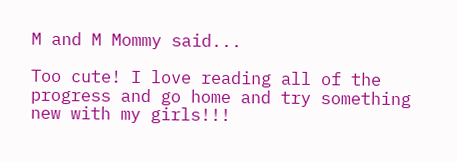M and M Mommy said...

Too cute! I love reading all of the progress and go home and try something new with my girls!!!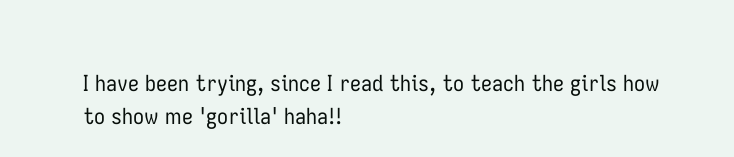I have been trying, since I read this, to teach the girls how to show me 'gorilla' haha!!